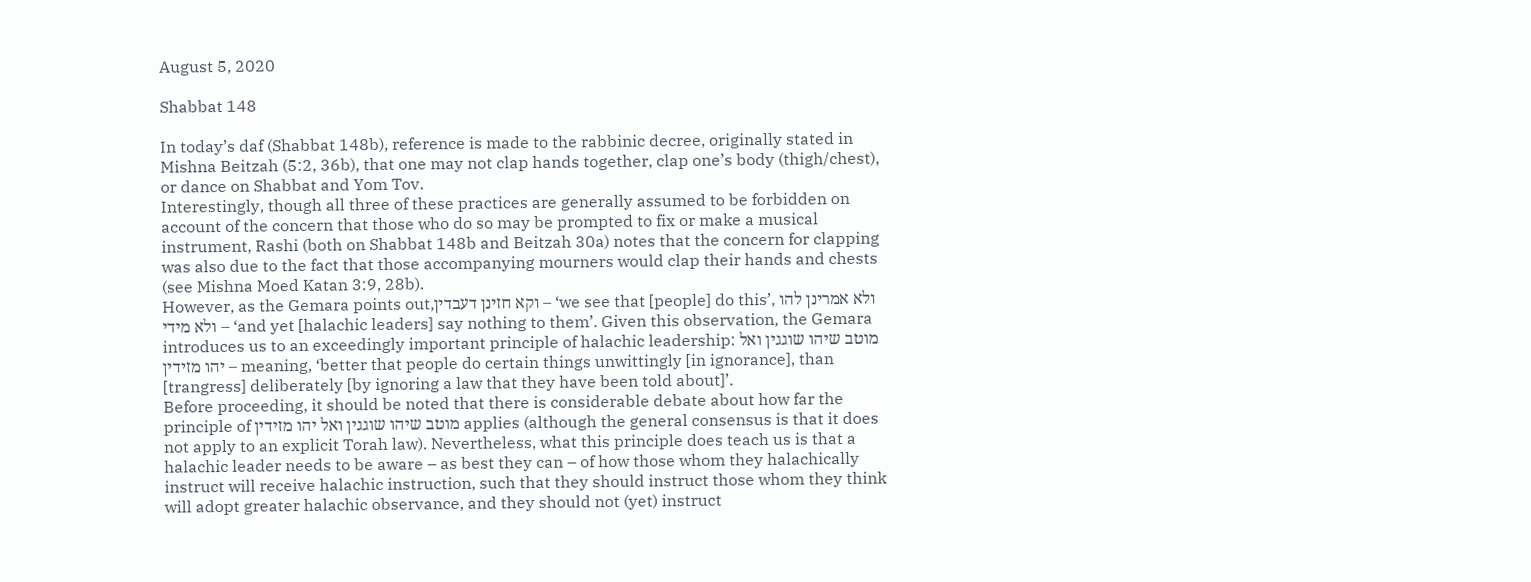August 5, 2020

Shabbat 148

In today’s daf (Shabbat 148b), reference is made to the rabbinic decree, originally stated in Mishna Beitzah (5:2, 36b), that one may not clap hands together, clap one’s body (thigh/chest), or dance on Shabbat and Yom Tov.
Interestingly, though all three of these practices are generally assumed to be forbidden on account of the concern that those who do so may be prompted to fix or make a musical instrument, Rashi (both on Shabbat 148b and Beitzah 30a) notes that the concern for clapping was also due to the fact that those accompanying mourners would clap their hands and chests (see Mishna Moed Katan 3:9, 28b).
However, as the Gemara points out,וקא חזינן דעבדין – ‘we see that [people] do this’, ולא אמרינן להו ולא מידי – ‘and yet [halachic leaders] say nothing to them’. Given this observation, the Gemara introduces us to an exceedingly important principle of halachic leadership: מוטב שיהו שוגגין ואל יהו מזידין – meaning, ‘better that people do certain things unwittingly [in ignorance], than [trangress] deliberately [by ignoring a law that they have been told about]’.
Before proceeding, it should be noted that there is considerable debate about how far the principle of מוטב שיהו שוגגין ואל יהו מזידין applies (although the general consensus is that it does not apply to an explicit Torah law). Nevertheless, what this principle does teach us is that a halachic leader needs to be aware – as best they can – of how those whom they halachically instruct will receive halachic instruction, such that they should instruct those whom they think will adopt greater halachic observance, and they should not (yet) instruct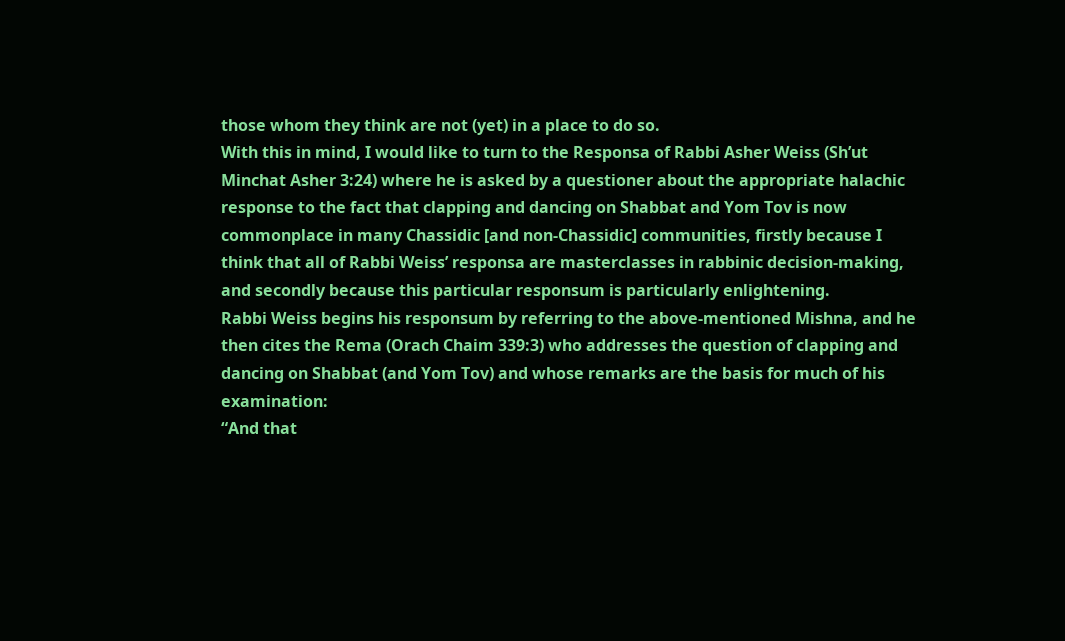those whom they think are not (yet) in a place to do so.
With this in mind, I would like to turn to the Responsa of Rabbi Asher Weiss (Sh’ut Minchat Asher 3:24) where he is asked by a questioner about the appropriate halachic response to the fact that clapping and dancing on Shabbat and Yom Tov is now commonplace in many Chassidic [and non-Chassidic] communities, firstly because I think that all of Rabbi Weiss’ responsa are masterclasses in rabbinic decision-making, and secondly because this particular responsum is particularly enlightening.
Rabbi Weiss begins his responsum by referring to the above-mentioned Mishna, and he then cites the Rema (Orach Chaim 339:3) who addresses the question of clapping and dancing on Shabbat (and Yom Tov) and whose remarks are the basis for much of his examination:
“And that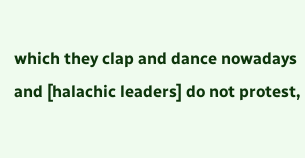which they clap and dance nowadays and [halachic leaders] do not protest,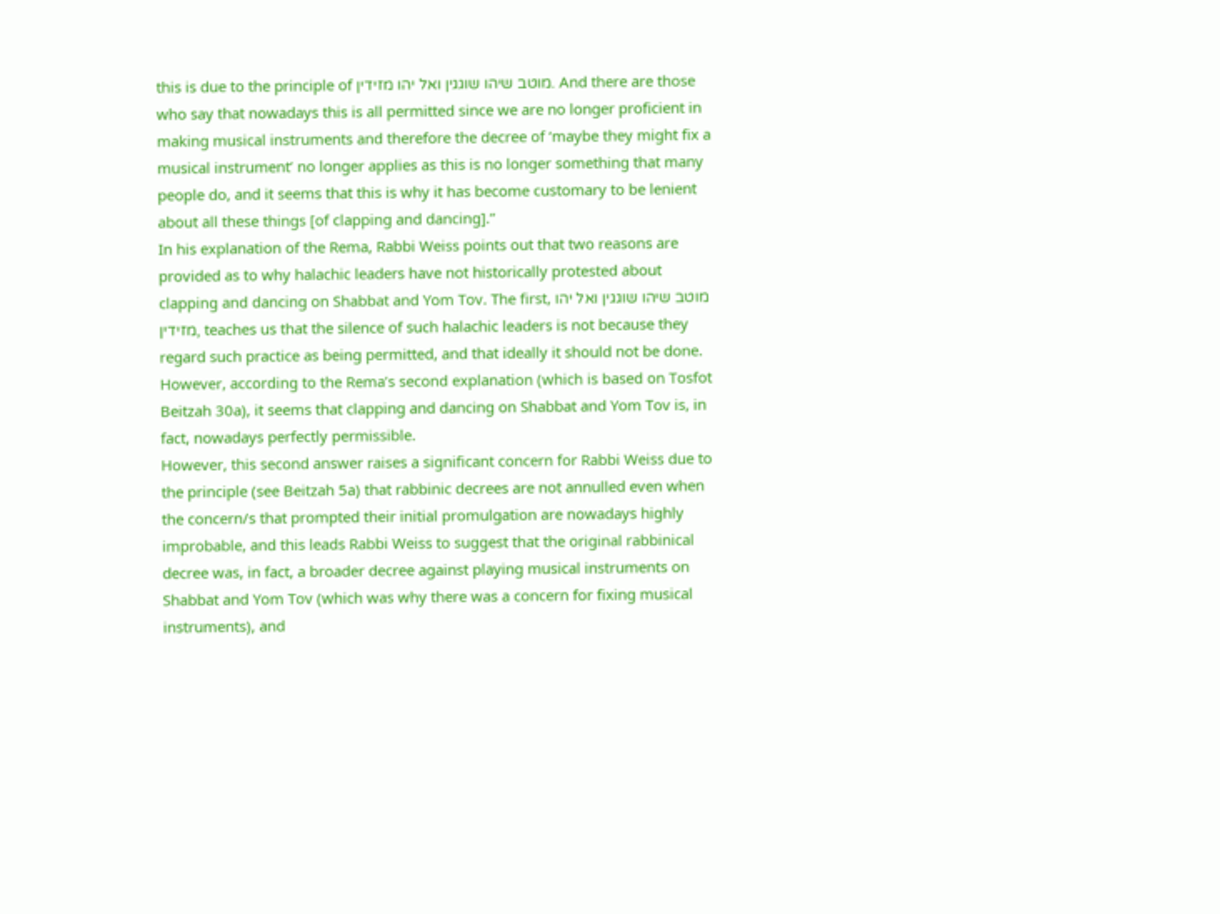this is due to the principle of מוטב שיהו שוגגין ואל יהו מזידין. And there are those who say that nowadays this is all permitted since we are no longer proficient in making musical instruments and therefore the decree of ‘maybe they might fix a musical instrument’ no longer applies as this is no longer something that many people do, and it seems that this is why it has become customary to be lenient about all these things [of clapping and dancing].”
In his explanation of the Rema, Rabbi Weiss points out that two reasons are provided as to why halachic leaders have not historically protested about clapping and dancing on Shabbat and Yom Tov. The first, מוטב שיהו שוגגין ואל יהו מזידין, teaches us that the silence of such halachic leaders is not because they regard such practice as being permitted, and that ideally it should not be done. However, according to the Rema’s second explanation (which is based on Tosfot Beitzah 30a), it seems that clapping and dancing on Shabbat and Yom Tov is, in fact, nowadays perfectly permissible.
However, this second answer raises a significant concern for Rabbi Weiss due to the principle (see Beitzah 5a) that rabbinic decrees are not annulled even when the concern/s that prompted their initial promulgation are nowadays highly improbable, and this leads Rabbi Weiss to suggest that the original rabbinical decree was, in fact, a broader decree against playing musical instruments on Shabbat and Yom Tov (which was why there was a concern for fixing musical instruments), and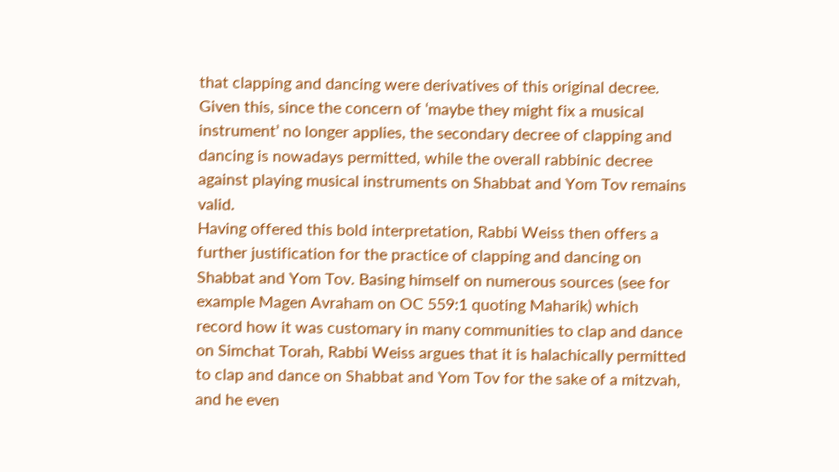that clapping and dancing were derivatives of this original decree. Given this, since the concern of ‘maybe they might fix a musical instrument’ no longer applies, the secondary decree of clapping and dancing is nowadays permitted, while the overall rabbinic decree against playing musical instruments on Shabbat and Yom Tov remains valid.
Having offered this bold interpretation, Rabbi Weiss then offers a further justification for the practice of clapping and dancing on Shabbat and Yom Tov. Basing himself on numerous sources (see for example Magen Avraham on OC 559:1 quoting Maharik) which record how it was customary in many communities to clap and dance on Simchat Torah, Rabbi Weiss argues that it is halachically permitted to clap and dance on Shabbat and Yom Tov for the sake of a mitzvah, and he even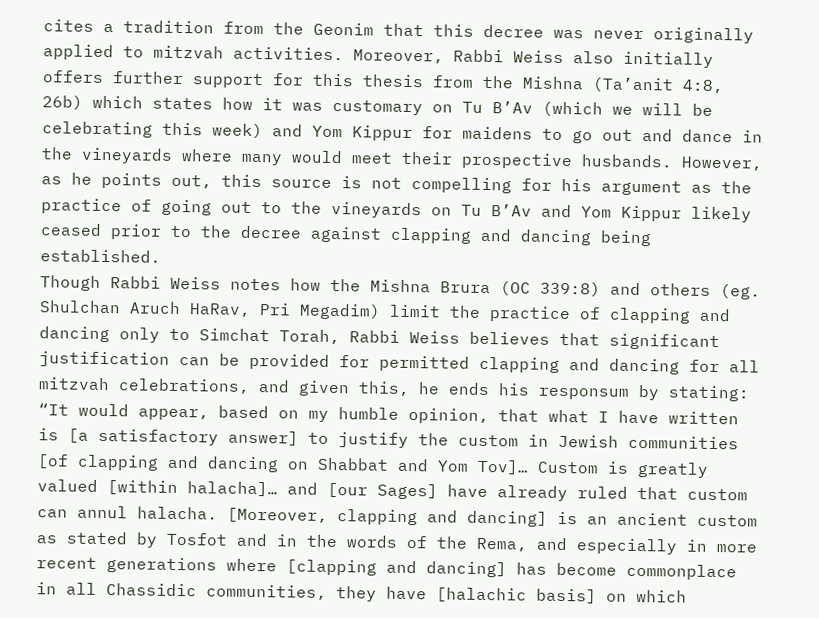cites a tradition from the Geonim that this decree was never originally applied to mitzvah activities. Moreover, Rabbi Weiss also initially offers further support for this thesis from the Mishna (Ta’anit 4:8, 26b) which states how it was customary on Tu B’Av (which we will be celebrating this week) and Yom Kippur for maidens to go out and dance in the vineyards where many would meet their prospective husbands. However, as he points out, this source is not compelling for his argument as the practice of going out to the vineyards on Tu B’Av and Yom Kippur likely ceased prior to the decree against clapping and dancing being established.
Though Rabbi Weiss notes how the Mishna Brura (OC 339:8) and others (eg. Shulchan Aruch HaRav, Pri Megadim) limit the practice of clapping and dancing only to Simchat Torah, Rabbi Weiss believes that significant justification can be provided for permitted clapping and dancing for all mitzvah celebrations, and given this, he ends his responsum by stating:
“It would appear, based on my humble opinion, that what I have written is [a satisfactory answer] to justify the custom in Jewish communities [of clapping and dancing on Shabbat and Yom Tov]… Custom is greatly valued [within halacha]… and [our Sages] have already ruled that custom can annul halacha. [Moreover, clapping and dancing] is an ancient custom as stated by Tosfot and in the words of the Rema, and especially in more recent generations where [clapping and dancing] has become commonplace in all Chassidic communities, they have [halachic basis] on which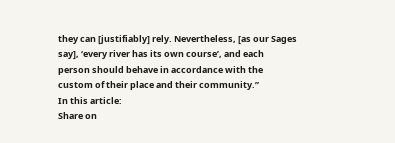they can [justifiably] rely. Nevertheless, [as our Sages say], ‘every river has its own course’, and each person should behave in accordance with the custom of their place and their community.”
In this article:
Share on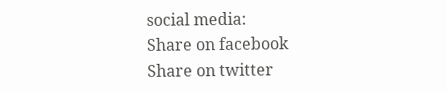social media:
Share on facebook
Share on twitter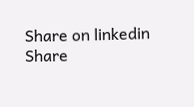Share on linkedin
Share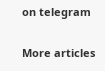on telegram

More articles